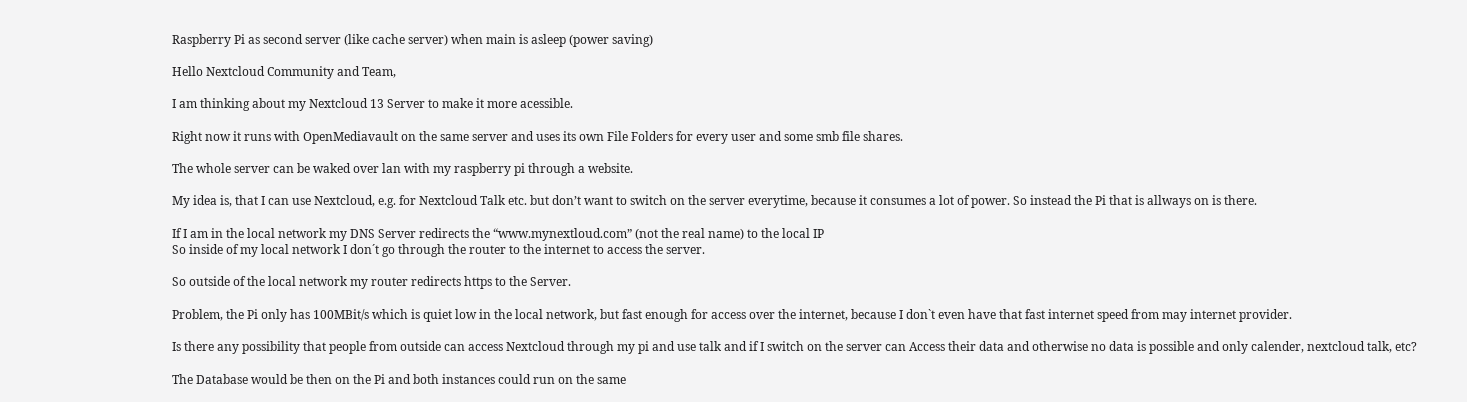Raspberry Pi as second server (like cache server) when main is asleep (power saving)

Hello Nextcloud Community and Team,

I am thinking about my Nextcloud 13 Server to make it more acessible.

Right now it runs with OpenMediavault on the same server and uses its own File Folders for every user and some smb file shares.

The whole server can be waked over lan with my raspberry pi through a website.

My idea is, that I can use Nextcloud, e.g. for Nextcloud Talk etc. but don’t want to switch on the server everytime, because it consumes a lot of power. So instead the Pi that is allways on is there.

If I am in the local network my DNS Server redirects the “www.mynextloud.com” (not the real name) to the local IP
So inside of my local network I don´t go through the router to the internet to access the server.

So outside of the local network my router redirects https to the Server.

Problem, the Pi only has 100MBit/s which is quiet low in the local network, but fast enough for access over the internet, because I don`t even have that fast internet speed from may internet provider.

Is there any possibility that people from outside can access Nextcloud through my pi and use talk and if I switch on the server can Access their data and otherwise no data is possible and only calender, nextcloud talk, etc?

The Database would be then on the Pi and both instances could run on the same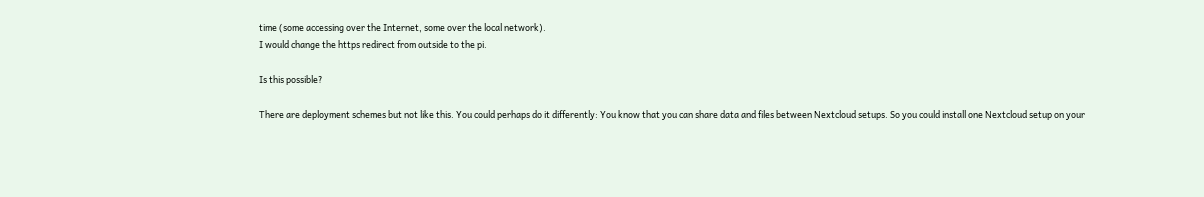time (some accessing over the Internet, some over the local network).
I would change the https redirect from outside to the pi.

Is this possible?

There are deployment schemes but not like this. You could perhaps do it differently: You know that you can share data and files between Nextcloud setups. So you could install one Nextcloud setup on your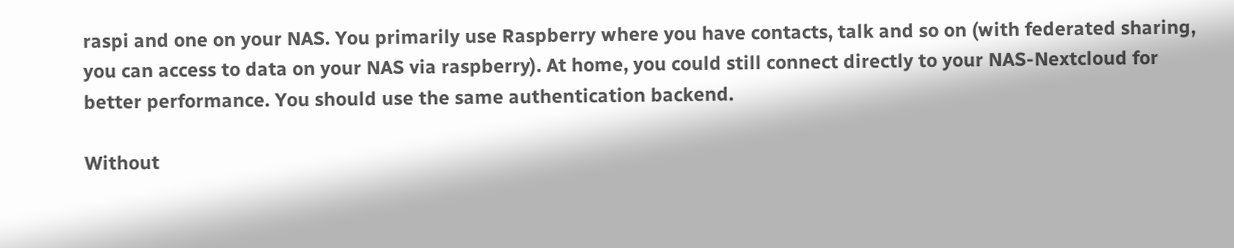raspi and one on your NAS. You primarily use Raspberry where you have contacts, talk and so on (with federated sharing, you can access to data on your NAS via raspberry). At home, you could still connect directly to your NAS-Nextcloud for better performance. You should use the same authentication backend.

Without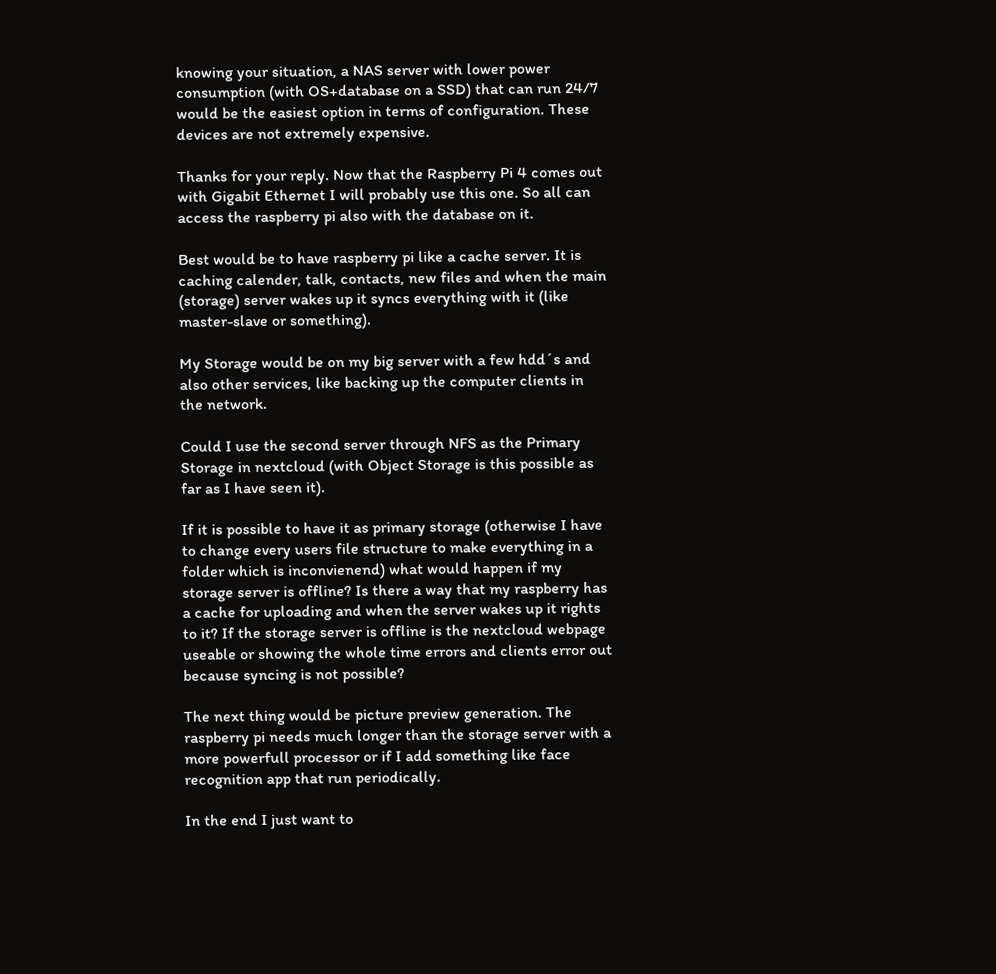knowing your situation, a NAS server with lower power consumption (with OS+database on a SSD) that can run 24/7 would be the easiest option in terms of configuration. These devices are not extremely expensive.

Thanks for your reply. Now that the Raspberry Pi 4 comes out with Gigabit Ethernet I will probably use this one. So all can access the raspberry pi also with the database on it.

Best would be to have raspberry pi like a cache server. It is caching calender, talk, contacts, new files and when the main (storage) server wakes up it syncs everything with it (like master-slave or something).

My Storage would be on my big server with a few hdd´s and also other services, like backing up the computer clients in the network.

Could I use the second server through NFS as the Primary Storage in nextcloud (with Object Storage is this possible as far as I have seen it).

If it is possible to have it as primary storage (otherwise I have to change every users file structure to make everything in a folder which is inconvienend) what would happen if my storage server is offline? Is there a way that my raspberry has a cache for uploading and when the server wakes up it rights to it? If the storage server is offline is the nextcloud webpage useable or showing the whole time errors and clients error out because syncing is not possible?

The next thing would be picture preview generation. The raspberry pi needs much longer than the storage server with a more powerfull processor or if I add something like face recognition app that run periodically.

In the end I just want to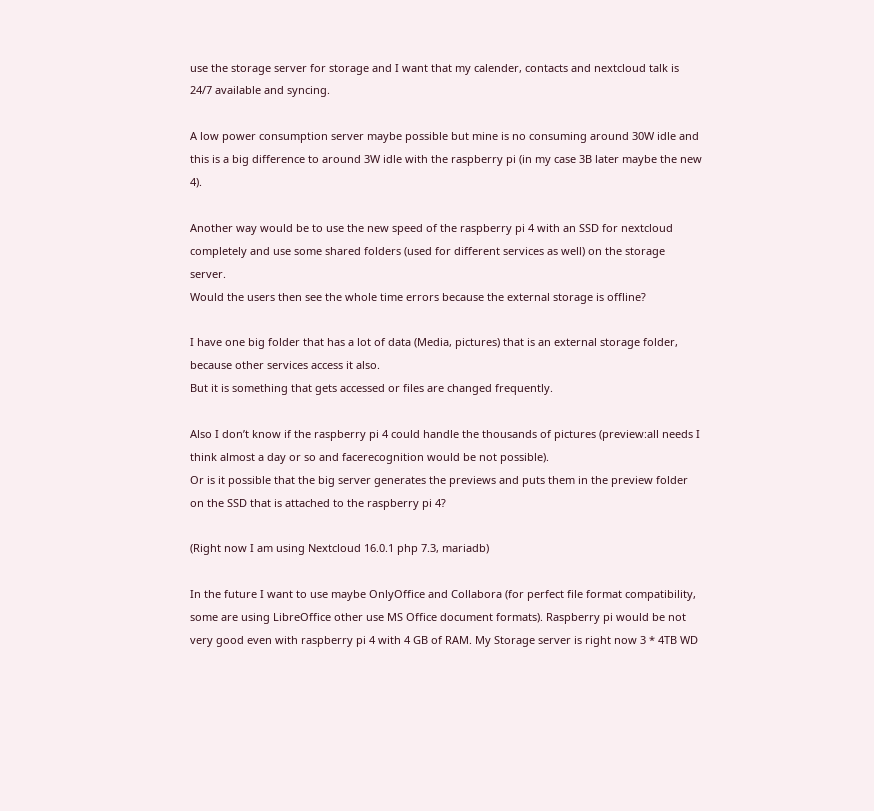use the storage server for storage and I want that my calender, contacts and nextcloud talk is 24/7 available and syncing.

A low power consumption server maybe possible but mine is no consuming around 30W idle and this is a big difference to around 3W idle with the raspberry pi (in my case 3B later maybe the new 4).

Another way would be to use the new speed of the raspberry pi 4 with an SSD for nextcloud completely and use some shared folders (used for different services as well) on the storage server.
Would the users then see the whole time errors because the external storage is offline?

I have one big folder that has a lot of data (Media, pictures) that is an external storage folder, because other services access it also.
But it is something that gets accessed or files are changed frequently.

Also I don’t know if the raspberry pi 4 could handle the thousands of pictures (preview:all needs I think almost a day or so and facerecognition would be not possible).
Or is it possible that the big server generates the previews and puts them in the preview folder on the SSD that is attached to the raspberry pi 4?

(Right now I am using Nextcloud 16.0.1 php 7.3, mariadb)

In the future I want to use maybe OnlyOffice and Collabora (for perfect file format compatibility, some are using LibreOffice other use MS Office document formats). Raspberry pi would be not very good even with raspberry pi 4 with 4 GB of RAM. My Storage server is right now 3 * 4TB WD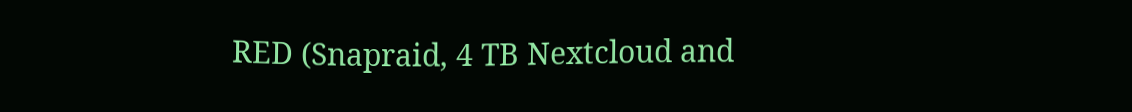RED (Snapraid, 4 TB Nextcloud and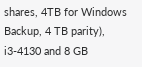shares, 4TB for Windows Backup, 4 TB parity), i3-4130 and 8 GB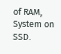of RAM, System on SSD.